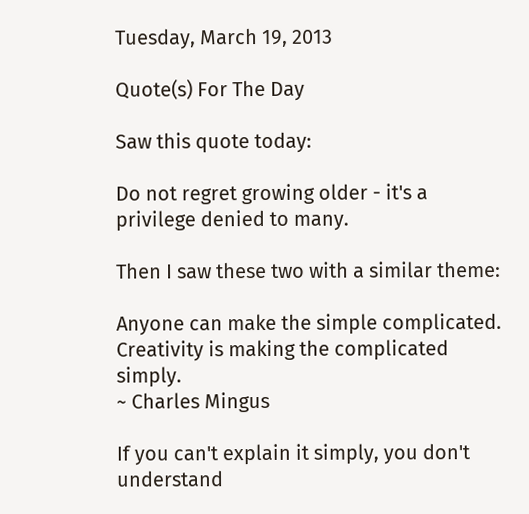Tuesday, March 19, 2013

Quote(s) For The Day

Saw this quote today:

Do not regret growing older - it's a privilege denied to many.

Then I saw these two with a similar theme:

Anyone can make the simple complicated. Creativity is making the complicated simply.
~ Charles Mingus

If you can't explain it simply, you don't understand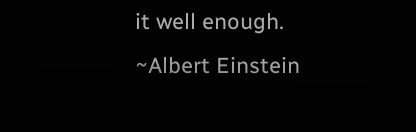it well enough.
~Albert Einstein